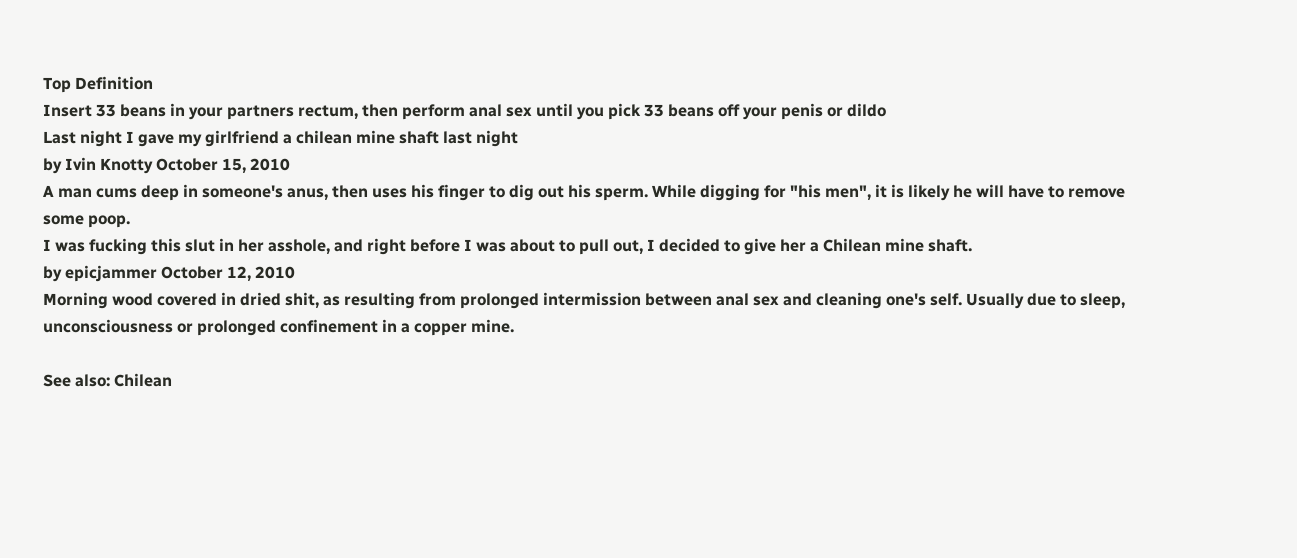Top Definition
Insert 33 beans in your partners rectum, then perform anal sex until you pick 33 beans off your penis or dildo
Last night I gave my girlfriend a chilean mine shaft last night
by Ivin Knotty October 15, 2010
A man cums deep in someone's anus, then uses his finger to dig out his sperm. While digging for "his men", it is likely he will have to remove some poop.
I was fucking this slut in her asshole, and right before I was about to pull out, I decided to give her a Chilean mine shaft.
by epicjammer October 12, 2010
Morning wood covered in dried shit, as resulting from prolonged intermission between anal sex and cleaning one's self. Usually due to sleep, unconsciousness or prolonged confinement in a copper mine.

See also: Chilean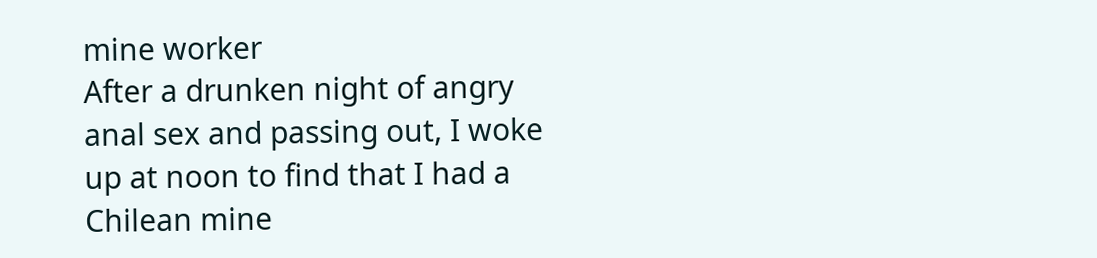mine worker
After a drunken night of angry anal sex and passing out, I woke up at noon to find that I had a Chilean mine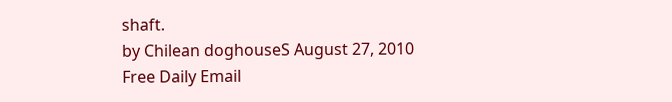shaft.
by Chilean doghouseS August 27, 2010
Free Daily Email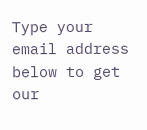Type your email address below to get our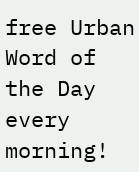free Urban Word of the Day every morning!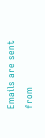Emails are sent from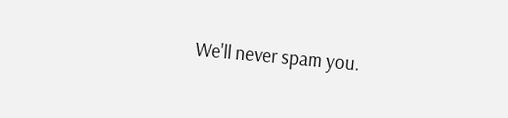We'll never spam you.